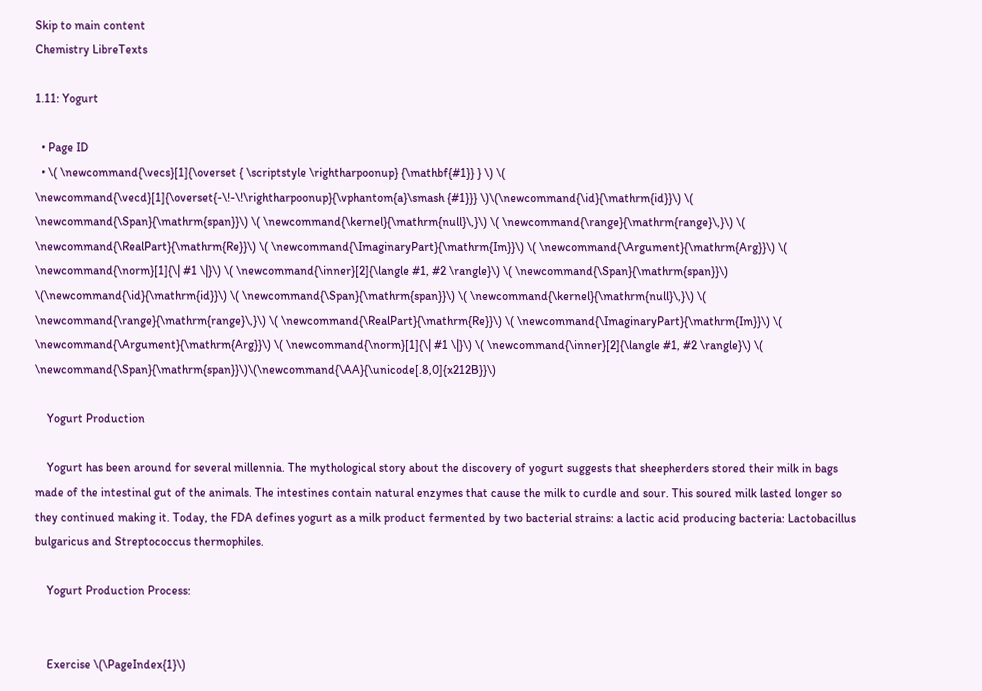Skip to main content
Chemistry LibreTexts

1.11: Yogurt

  • Page ID
  • \( \newcommand{\vecs}[1]{\overset { \scriptstyle \rightharpoonup} {\mathbf{#1}} } \) \( \newcommand{\vecd}[1]{\overset{-\!-\!\rightharpoonup}{\vphantom{a}\smash {#1}}} \)\(\newcommand{\id}{\mathrm{id}}\) \( \newcommand{\Span}{\mathrm{span}}\) \( \newcommand{\kernel}{\mathrm{null}\,}\) \( \newcommand{\range}{\mathrm{range}\,}\) \( \newcommand{\RealPart}{\mathrm{Re}}\) \( \newcommand{\ImaginaryPart}{\mathrm{Im}}\) \( \newcommand{\Argument}{\mathrm{Arg}}\) \( \newcommand{\norm}[1]{\| #1 \|}\) \( \newcommand{\inner}[2]{\langle #1, #2 \rangle}\) \( \newcommand{\Span}{\mathrm{span}}\) \(\newcommand{\id}{\mathrm{id}}\) \( \newcommand{\Span}{\mathrm{span}}\) \( \newcommand{\kernel}{\mathrm{null}\,}\) \( \newcommand{\range}{\mathrm{range}\,}\) \( \newcommand{\RealPart}{\mathrm{Re}}\) \( \newcommand{\ImaginaryPart}{\mathrm{Im}}\) \( \newcommand{\Argument}{\mathrm{Arg}}\) \( \newcommand{\norm}[1]{\| #1 \|}\) \( \newcommand{\inner}[2]{\langle #1, #2 \rangle}\) \( \newcommand{\Span}{\mathrm{span}}\)\(\newcommand{\AA}{\unicode[.8,0]{x212B}}\)

    Yogurt Production

    Yogurt has been around for several millennia. The mythological story about the discovery of yogurt suggests that sheepherders stored their milk in bags made of the intestinal gut of the animals. The intestines contain natural enzymes that cause the milk to curdle and sour. This soured milk lasted longer so they continued making it. Today, the FDA defines yogurt as a milk product fermented by two bacterial strains: a lactic acid producing bacteria: Lactobacillus bulgaricus and Streptococcus thermophiles.

    Yogurt Production Process:


    Exercise \(\PageIndex{1}\)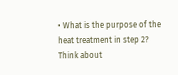• What is the purpose of the heat treatment in step 2? Think about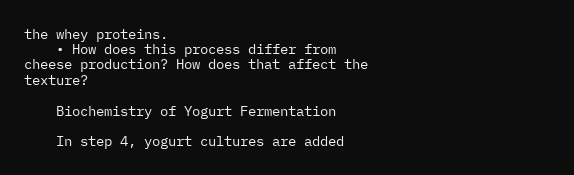the whey proteins.
    • How does this process differ from cheese production? How does that affect the texture?

    Biochemistry of Yogurt Fermentation

    In step 4, yogurt cultures are added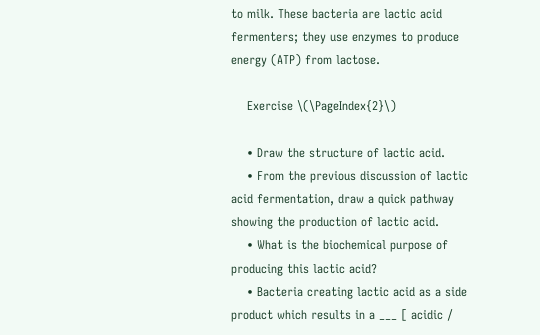to milk. These bacteria are lactic acid fermenters; they use enzymes to produce energy (ATP) from lactose.

    Exercise \(\PageIndex{2}\)

    • Draw the structure of lactic acid.
    • From the previous discussion of lactic acid fermentation, draw a quick pathway showing the production of lactic acid.
    • What is the biochemical purpose of producing this lactic acid?
    • Bacteria creating lactic acid as a side product which results in a ___ [ acidic /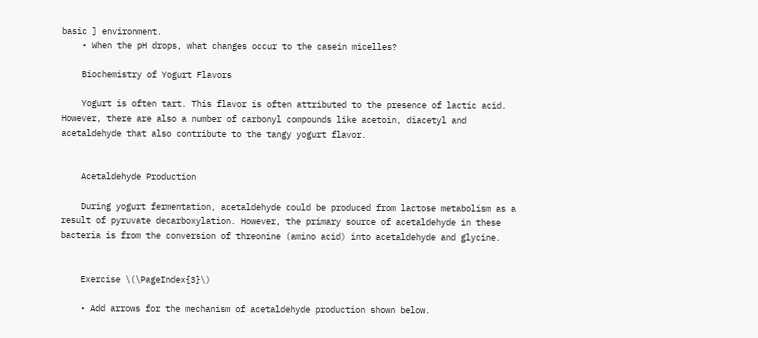basic ] environment.
    • When the pH drops, what changes occur to the casein micelles?

    Biochemistry of Yogurt Flavors

    Yogurt is often tart. This flavor is often attributed to the presence of lactic acid. However, there are also a number of carbonyl compounds like acetoin, diacetyl and acetaldehyde that also contribute to the tangy yogurt flavor.


    Acetaldehyde Production

    During yogurt fermentation, acetaldehyde could be produced from lactose metabolism as a result of pyruvate decarboxylation. However, the primary source of acetaldehyde in these bacteria is from the conversion of threonine (amino acid) into acetaldehyde and glycine.


    Exercise \(\PageIndex{3}\)

    • Add arrows for the mechanism of acetaldehyde production shown below.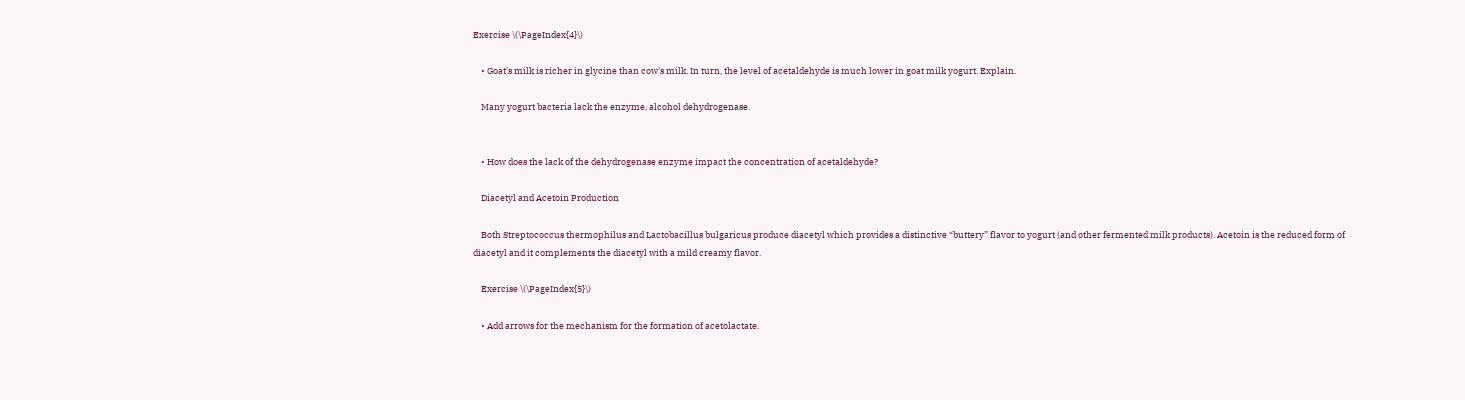Exercise \(\PageIndex{4}\)

    • Goat's milk is richer in glycine than cow's milk. In turn, the level of acetaldehyde is much lower in goat milk yogurt. Explain.

    Many yogurt bacteria lack the enzyme, alcohol dehydrogenase.


    • How does the lack of the dehydrogenase enzyme impact the concentration of acetaldehyde?

    Diacetyl and Acetoin Production

    Both Streptococcus thermophilus and Lactobacillus bulgaricus produce diacetyl which provides a distinctive “buttery” flavor to yogurt (and other fermented milk products). Acetoin is the reduced form of diacetyl and it complements the diacetyl with a mild creamy flavor.

    Exercise \(\PageIndex{5}\)

    • Add arrows for the mechanism for the formation of acetolactate.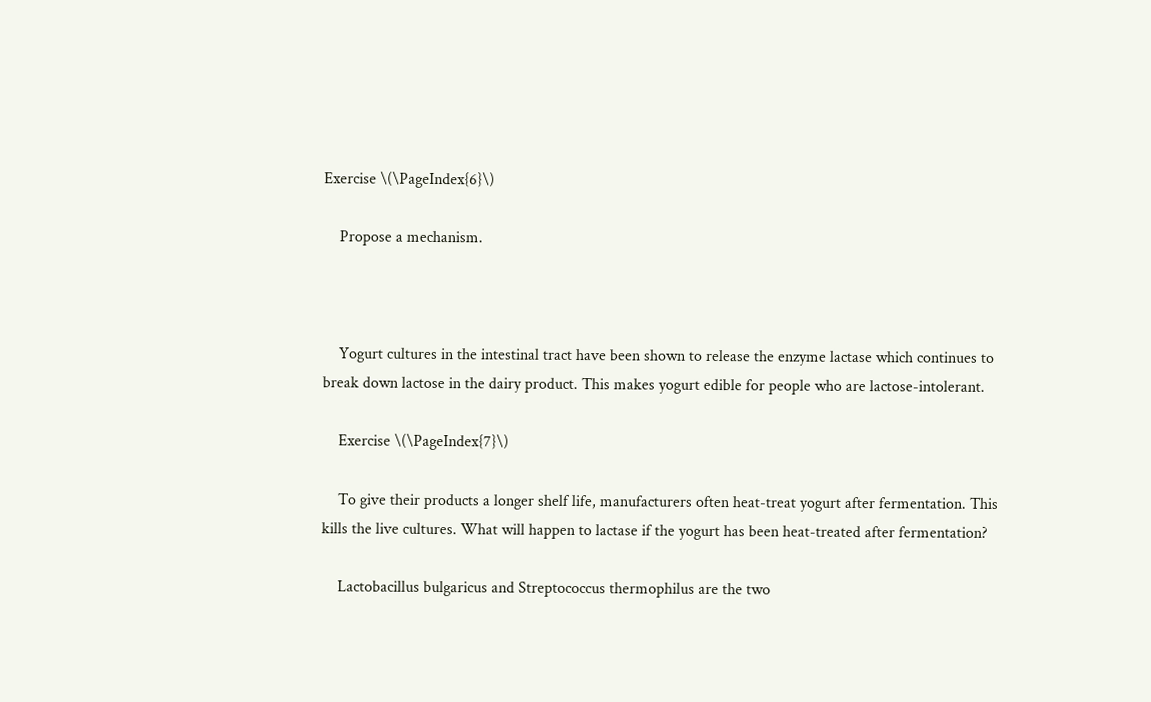Exercise \(\PageIndex{6}\)

    Propose a mechanism.



    Yogurt cultures in the intestinal tract have been shown to release the enzyme lactase which continues to break down lactose in the dairy product. This makes yogurt edible for people who are lactose-intolerant.

    Exercise \(\PageIndex{7}\)

    To give their products a longer shelf life, manufacturers often heat-treat yogurt after fermentation. This kills the live cultures. What will happen to lactase if the yogurt has been heat-treated after fermentation?

    Lactobacillus bulgaricus and Streptococcus thermophilus are the two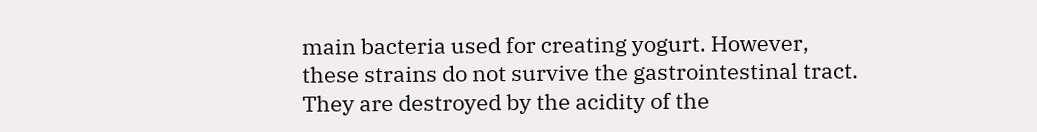main bacteria used for creating yogurt. However, these strains do not survive the gastrointestinal tract. They are destroyed by the acidity of the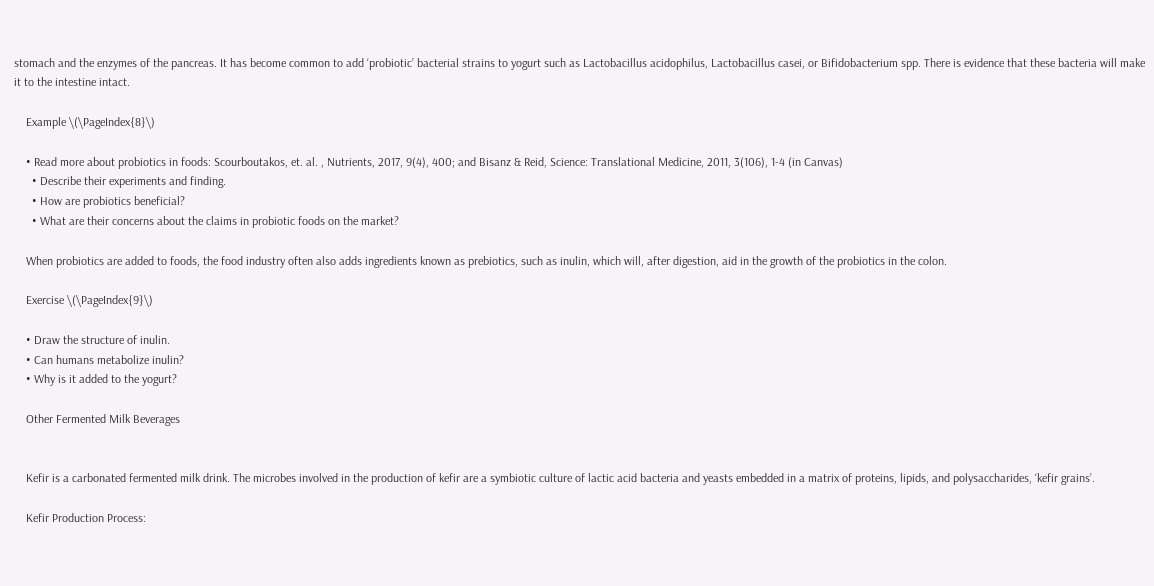stomach and the enzymes of the pancreas. It has become common to add ‘probiotic’ bacterial strains to yogurt such as Lactobacillus acidophilus, Lactobacillus casei, or Bifidobacterium spp. There is evidence that these bacteria will make it to the intestine intact.

    Example \(\PageIndex{8}\)

    • Read more about probiotics in foods: Scourboutakos, et. al. , Nutrients, 2017, 9(4), 400; and Bisanz & Reid, Science: Translational Medicine, 2011, 3(106), 1-4 (in Canvas)
      • Describe their experiments and finding.
      • How are probiotics beneficial?
      • What are their concerns about the claims in probiotic foods on the market?

    When probiotics are added to foods, the food industry often also adds ingredients known as prebiotics, such as inulin, which will, after digestion, aid in the growth of the probiotics in the colon.

    Exercise \(\PageIndex{9}\)

    • Draw the structure of inulin.
    • Can humans metabolize inulin?
    • Why is it added to the yogurt?

    Other Fermented Milk Beverages


    Kefir is a carbonated fermented milk drink. The microbes involved in the production of kefir are a symbiotic culture of lactic acid bacteria and yeasts embedded in a matrix of proteins, lipids, and polysaccharides, ‘kefir grains’.

    Kefir Production Process: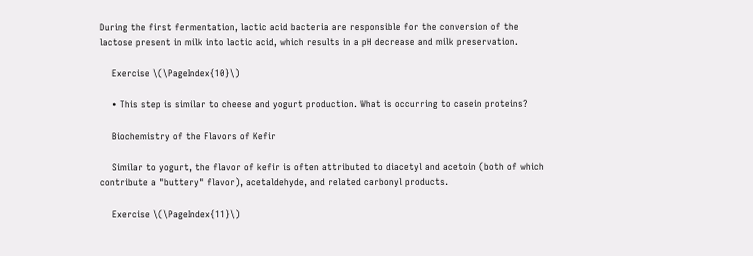During the first fermentation, lactic acid bacteria are responsible for the conversion of the lactose present in milk into lactic acid, which results in a pH decrease and milk preservation.

    Exercise \(\PageIndex{10}\)

    • This step is similar to cheese and yogurt production. What is occurring to casein proteins?

    Biochemistry of the Flavors of Kefir

    Similar to yogurt, the flavor of kefir is often attributed to diacetyl and acetoin (both of which contribute a "buttery" flavor), acetaldehyde, and related carbonyl products.

    Exercise \(\PageIndex{11}\)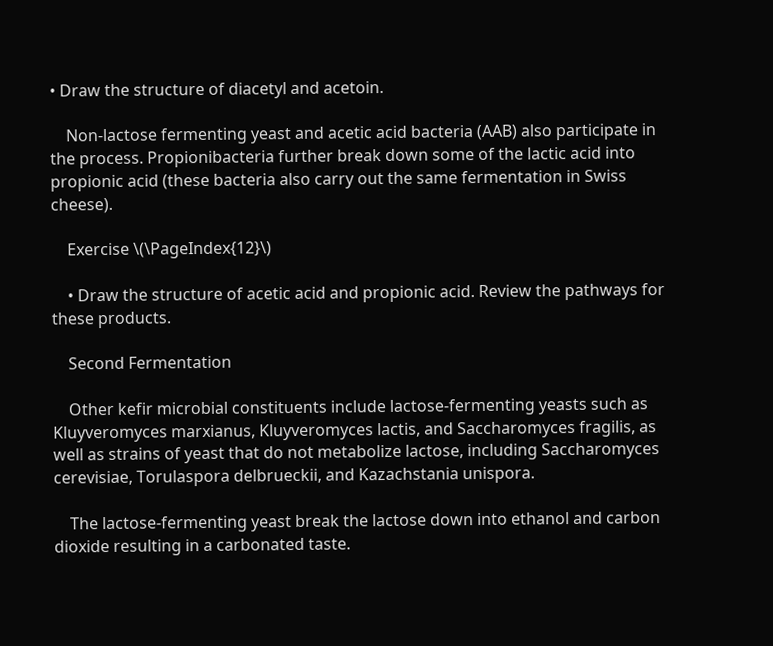• Draw the structure of diacetyl and acetoin.

    Non-lactose fermenting yeast and acetic acid bacteria (AAB) also participate in the process. Propionibacteria further break down some of the lactic acid into propionic acid (these bacteria also carry out the same fermentation in Swiss cheese).

    Exercise \(\PageIndex{12}\)

    • Draw the structure of acetic acid and propionic acid. Review the pathways for these products.

    Second Fermentation

    Other kefir microbial constituents include lactose-fermenting yeasts such as Kluyveromyces marxianus, Kluyveromyces lactis, and Saccharomyces fragilis, as well as strains of yeast that do not metabolize lactose, including Saccharomyces cerevisiae, Torulaspora delbrueckii, and Kazachstania unispora.

    The lactose-fermenting yeast break the lactose down into ethanol and carbon dioxide resulting in a carbonated taste.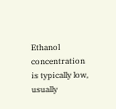Ethanol concentration is typically low, usually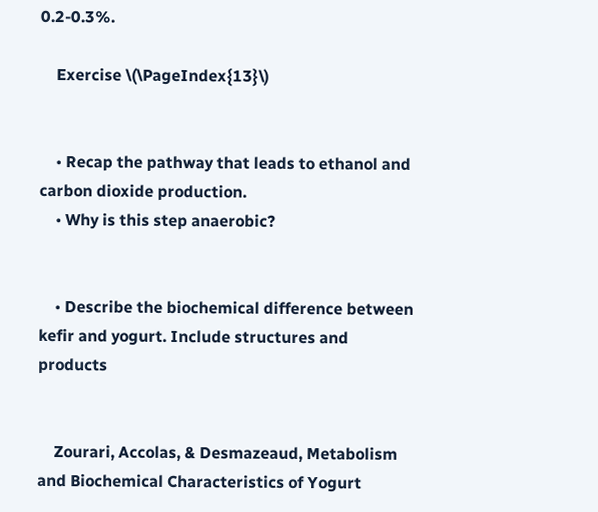0.2-0.3%.

    Exercise \(\PageIndex{13}\)


    • Recap the pathway that leads to ethanol and carbon dioxide production.
    • Why is this step anaerobic?


    • Describe the biochemical difference between kefir and yogurt. Include structures and products


    Zourari, Accolas, & Desmazeaud, Metabolism and Biochemical Characteristics of Yogurt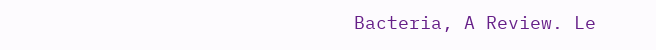Bacteria, A Review. Le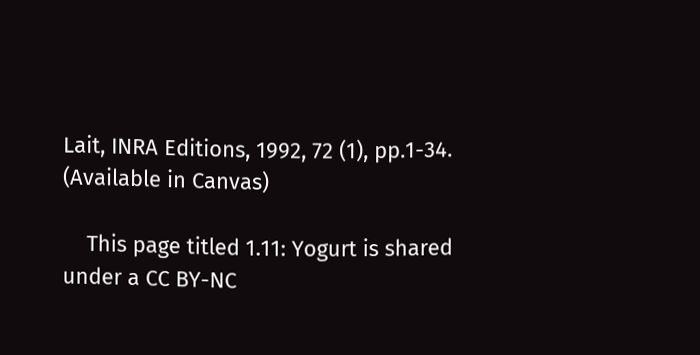Lait, INRA Editions, 1992, 72 (1), pp.1-34. (Available in Canvas)

    This page titled 1.11: Yogurt is shared under a CC BY-NC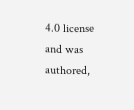4.0 license and was authored,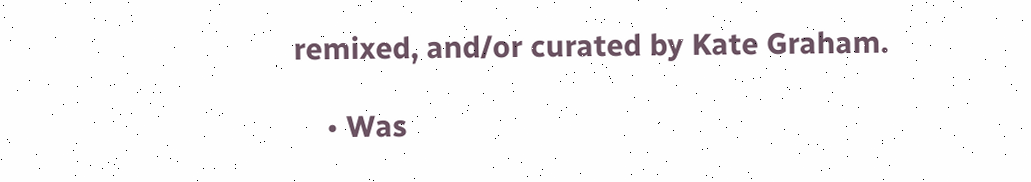remixed, and/or curated by Kate Graham.

    • Was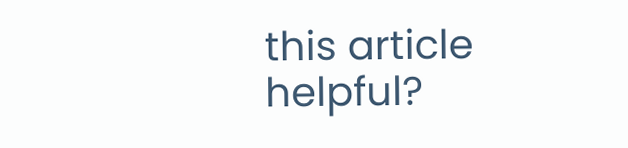this article helpful?